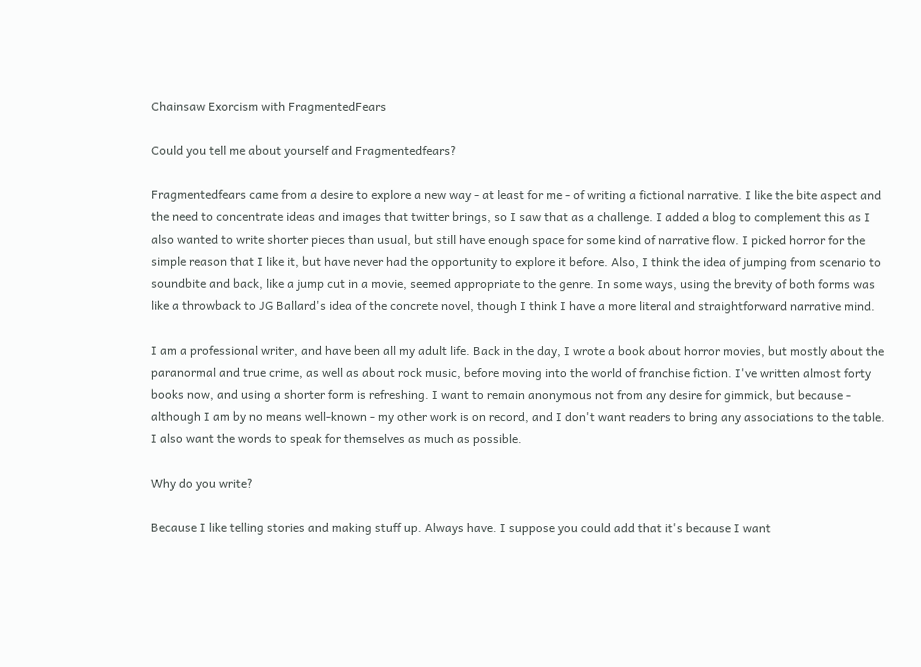Chainsaw Exorcism with FragmentedFears

Could you tell me about yourself and Fragmentedfears?

Fragmentedfears came from a desire to explore a new way - at least for me - of writing a fictional narrative. I like the bite aspect and the need to concentrate ideas and images that twitter brings, so I saw that as a challenge. I added a blog to complement this as I also wanted to write shorter pieces than usual, but still have enough space for some kind of narrative flow. I picked horror for the simple reason that I like it, but have never had the opportunity to explore it before. Also, I think the idea of jumping from scenario to soundbite and back, like a jump cut in a movie, seemed appropriate to the genre. In some ways, using the brevity of both forms was like a throwback to JG Ballard's idea of the concrete novel, though I think I have a more literal and straightforward narrative mind.

I am a professional writer, and have been all my adult life. Back in the day, I wrote a book about horror movies, but mostly about the paranormal and true crime, as well as about rock music, before moving into the world of franchise fiction. I've written almost forty books now, and using a shorter form is refreshing. I want to remain anonymous not from any desire for gimmick, but because - although I am by no means well-known - my other work is on record, and I don't want readers to bring any associations to the table. I also want the words to speak for themselves as much as possible.

Why do you write?

Because I like telling stories and making stuff up. Always have. I suppose you could add that it's because I want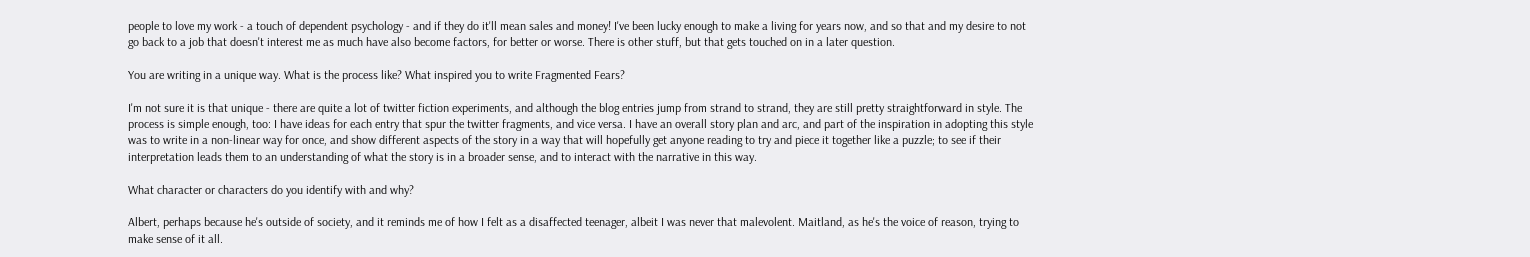people to love my work - a touch of dependent psychology - and if they do it'll mean sales and money! I've been lucky enough to make a living for years now, and so that and my desire to not go back to a job that doesn't interest me as much have also become factors, for better or worse. There is other stuff, but that gets touched on in a later question.

You are writing in a unique way. What is the process like? What inspired you to write Fragmented Fears?

I'm not sure it is that unique - there are quite a lot of twitter fiction experiments, and although the blog entries jump from strand to strand, they are still pretty straightforward in style. The process is simple enough, too: I have ideas for each entry that spur the twitter fragments, and vice versa. I have an overall story plan and arc, and part of the inspiration in adopting this style was to write in a non-linear way for once, and show different aspects of the story in a way that will hopefully get anyone reading to try and piece it together like a puzzle; to see if their interpretation leads them to an understanding of what the story is in a broader sense, and to interact with the narrative in this way.

What character or characters do you identify with and why?

Albert, perhaps because he's outside of society, and it reminds me of how I felt as a disaffected teenager, albeit I was never that malevolent. Maitland, as he's the voice of reason, trying to make sense of it all.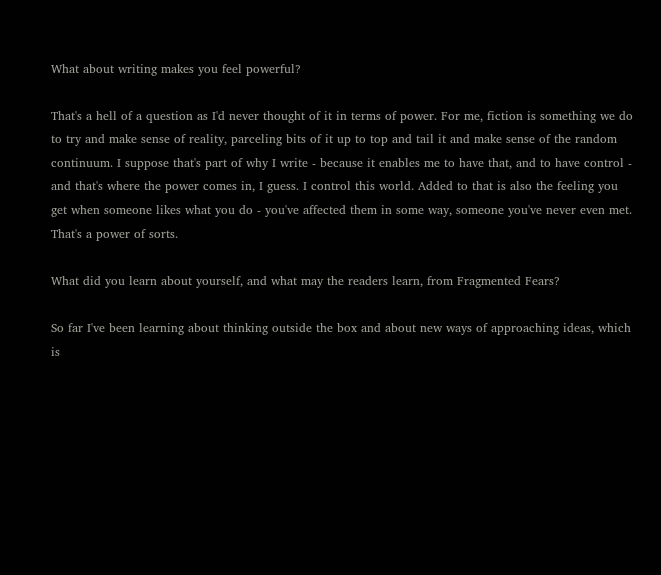What about writing makes you feel powerful?

That's a hell of a question as I'd never thought of it in terms of power. For me, fiction is something we do to try and make sense of reality, parceling bits of it up to top and tail it and make sense of the random continuum. I suppose that's part of why I write - because it enables me to have that, and to have control - and that's where the power comes in, I guess. I control this world. Added to that is also the feeling you get when someone likes what you do - you've affected them in some way, someone you've never even met. That's a power of sorts.

What did you learn about yourself, and what may the readers learn, from Fragmented Fears?

So far I've been learning about thinking outside the box and about new ways of approaching ideas, which is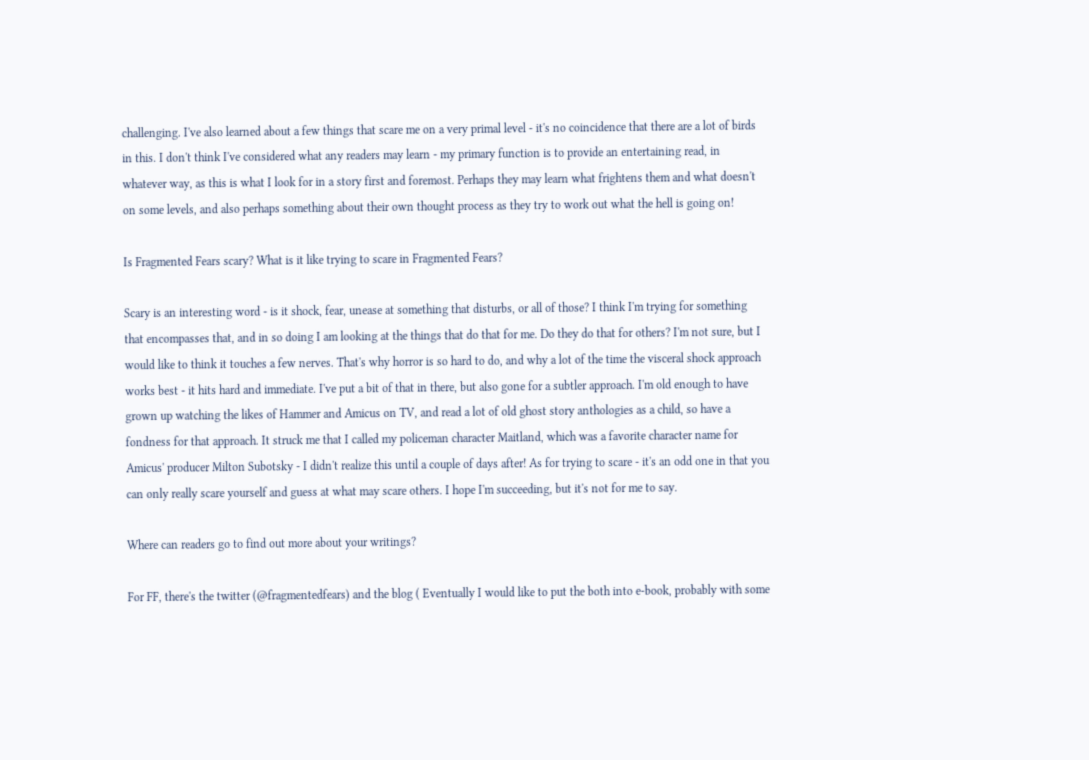challenging. I've also learned about a few things that scare me on a very primal level - it's no coincidence that there are a lot of birds in this. I don't think I've considered what any readers may learn - my primary function is to provide an entertaining read, in whatever way, as this is what I look for in a story first and foremost. Perhaps they may learn what frightens them and what doesn't on some levels, and also perhaps something about their own thought process as they try to work out what the hell is going on!

Is Fragmented Fears scary? What is it like trying to scare in Fragmented Fears?

Scary is an interesting word - is it shock, fear, unease at something that disturbs, or all of those? I think I'm trying for something that encompasses that, and in so doing I am looking at the things that do that for me. Do they do that for others? I'm not sure, but I would like to think it touches a few nerves. That's why horror is so hard to do, and why a lot of the time the visceral shock approach works best - it hits hard and immediate. I've put a bit of that in there, but also gone for a subtler approach. I'm old enough to have grown up watching the likes of Hammer and Amicus on TV, and read a lot of old ghost story anthologies as a child, so have a fondness for that approach. It struck me that I called my policeman character Maitland, which was a favorite character name for Amicus' producer Milton Subotsky - I didn't realize this until a couple of days after! As for trying to scare - it's an odd one in that you can only really scare yourself and guess at what may scare others. I hope I'm succeeding, but it's not for me to say.

Where can readers go to find out more about your writings?

For FF, there's the twitter (@fragmentedfears) and the blog ( Eventually I would like to put the both into e-book, probably with some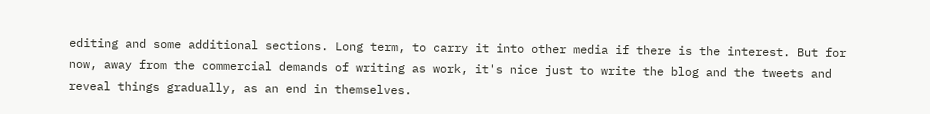editing and some additional sections. Long term, to carry it into other media if there is the interest. But for now, away from the commercial demands of writing as work, it's nice just to write the blog and the tweets and reveal things gradually, as an end in themselves.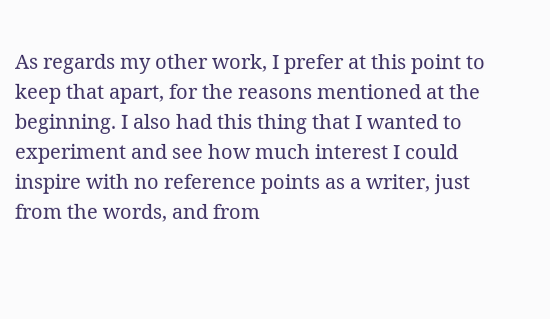As regards my other work, I prefer at this point to keep that apart, for the reasons mentioned at the beginning. I also had this thing that I wanted to experiment and see how much interest I could inspire with no reference points as a writer, just from the words, and from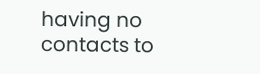having no contacts to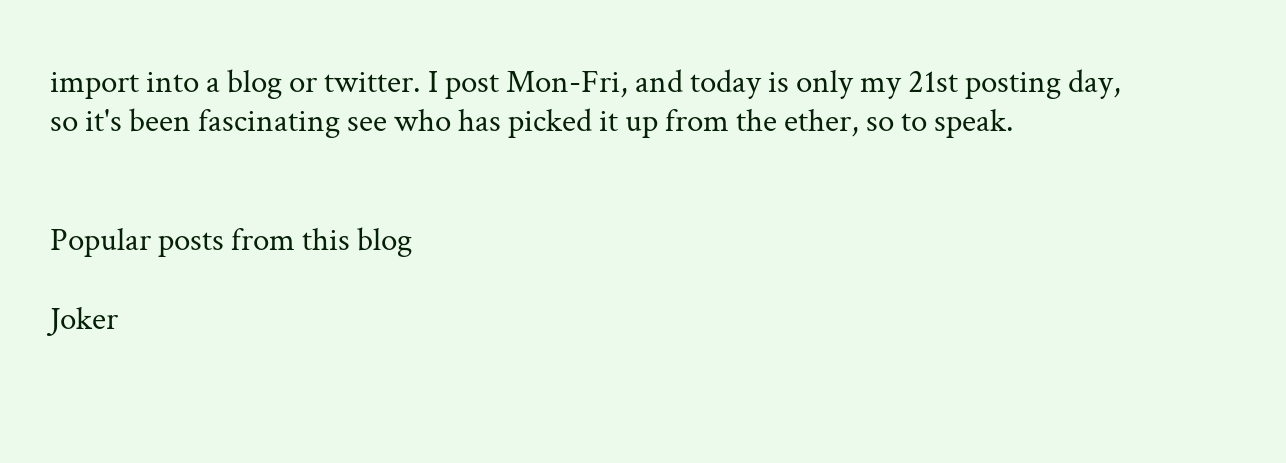import into a blog or twitter. I post Mon-Fri, and today is only my 21st posting day, so it's been fascinating see who has picked it up from the ether, so to speak.


Popular posts from this blog

Joker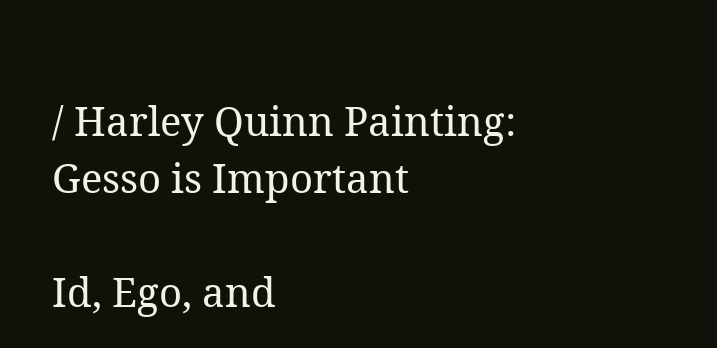/ Harley Quinn Painting: Gesso is Important

Id, Ego, and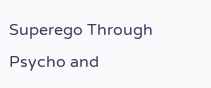Superego Through Psycho and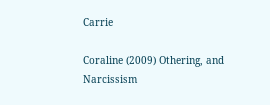Carrie

Coraline (2009) Othering, and Narcissism